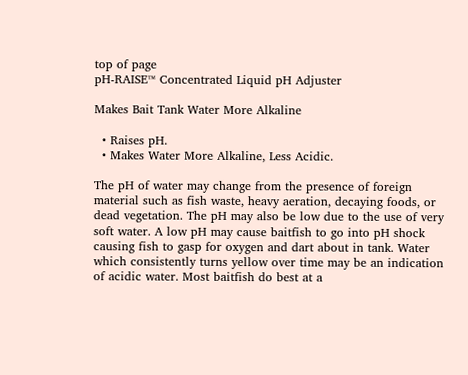top of page
pH-RAISE™ Concentrated Liquid pH Adjuster

Makes Bait Tank Water More Alkaline

  • Raises pH.
  • Makes Water More Alkaline, Less Acidic.

The pH of water may change from the presence of foreign material such as fish waste, heavy aeration, decaying foods, or dead vegetation. The pH may also be low due to the use of very soft water. A low pH may cause baitfish to go into pH shock causing fish to gasp for oxygen and dart about in tank. Water which consistently turns yellow over time may be an indication of acidic water. Most baitfish do best at a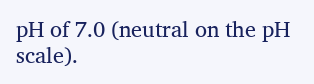pH of 7.0 (neutral on the pH scale).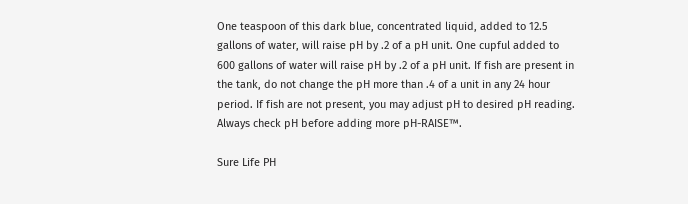One teaspoon of this dark blue, concentrated liquid, added to 12.5 gallons of water, will raise pH by .2 of a pH unit. One cupful added to 600 gallons of water will raise pH by .2 of a pH unit. If fish are present in the tank, do not change the pH more than .4 of a unit in any 24 hour period. If fish are not present, you may adjust pH to desired pH reading. Always check pH before adding more pH-RAISE™.

Sure Life PH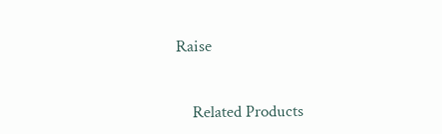Raise


    Related Products